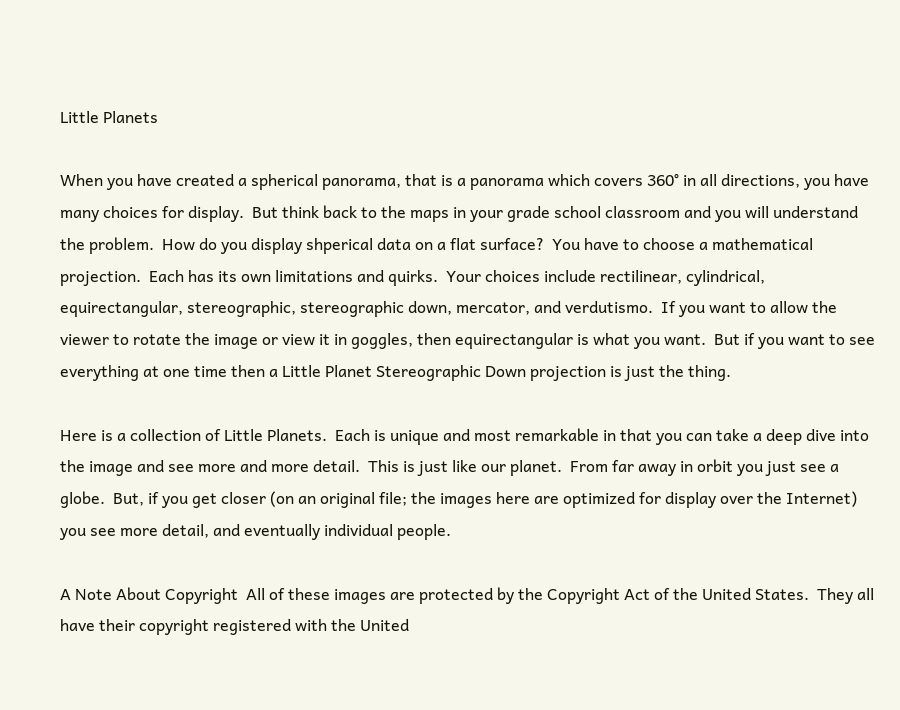Little Planets

When you have created a spherical panorama, that is a panorama which covers 360° in all directions, you have many choices for display.  But think back to the maps in your grade school classroom and you will understand the problem.  How do you display shperical data on a flat surface?  You have to choose a mathematical projection.  Each has its own limitations and quirks.  Your choices include rectilinear, cylindrical, equirectangular, stereographic, stereographic down, mercator, and verdutismo.  If you want to allow the viewer to rotate the image or view it in goggles, then equirectangular is what you want.  But if you want to see everything at one time then a Little Planet Stereographic Down projection is just the thing.

Here is a collection of Little Planets.  Each is unique and most remarkable in that you can take a deep dive into the image and see more and more detail.  This is just like our planet.  From far away in orbit you just see a globe.  But, if you get closer (on an original file; the images here are optimized for display over the Internet) you see more detail, and eventually individual people.

A Note About Copyright  All of these images are protected by the Copyright Act of the United States.  They all have their copyright registered with the United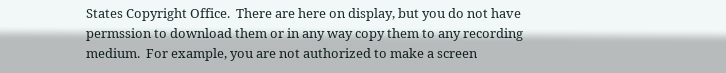States Copyright Office.  There are here on display, but you do not have permssion to download them or in any way copy them to any recording medium.  For example, you are not authorized to make a screen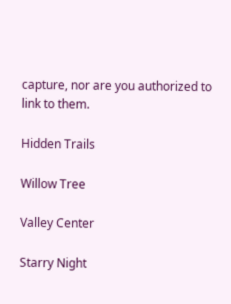capture, nor are you authorized to link to them.

Hidden Trails

Willow Tree

Valley Center

Starry Night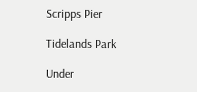Scripps Pier

Tidelands Park

Under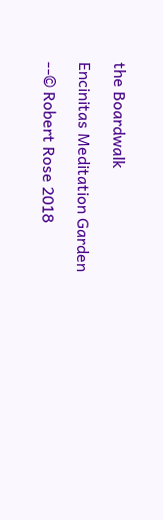the Boardwalk

Encinitas Meditation Garden

--© Robert Rose 2018